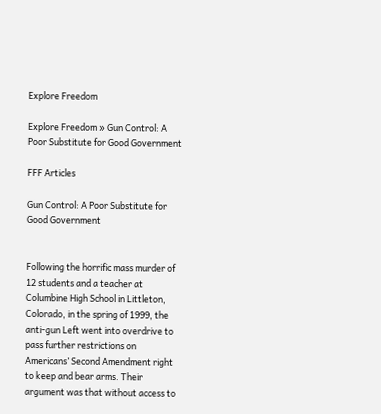Explore Freedom

Explore Freedom » Gun Control: A Poor Substitute for Good Government

FFF Articles

Gun Control: A Poor Substitute for Good Government


Following the horrific mass murder of 12 students and a teacher at Columbine High School in Littleton, Colorado, in the spring of 1999, the anti-gun Left went into overdrive to pass further restrictions on Americans’ Second Amendment right to keep and bear arms. Their argument was that without access to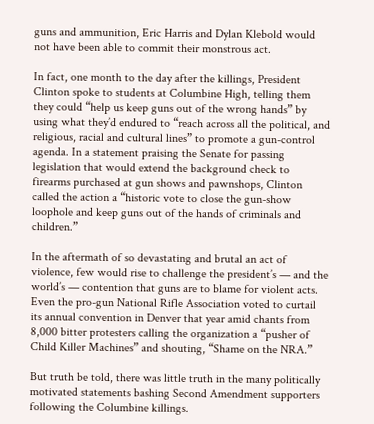guns and ammunition, Eric Harris and Dylan Klebold would not have been able to commit their monstrous act.

In fact, one month to the day after the killings, President Clinton spoke to students at Columbine High, telling them they could “help us keep guns out of the wrong hands” by using what they’d endured to “reach across all the political, and religious, racial and cultural lines” to promote a gun-control agenda. In a statement praising the Senate for passing legislation that would extend the background check to firearms purchased at gun shows and pawnshops, Clinton called the action a “historic vote to close the gun-show loophole and keep guns out of the hands of criminals and children.”

In the aftermath of so devastating and brutal an act of violence, few would rise to challenge the president’s — and the world’s — contention that guns are to blame for violent acts. Even the pro-gun National Rifle Association voted to curtail its annual convention in Denver that year amid chants from 8,000 bitter protesters calling the organization a “pusher of Child Killer Machines” and shouting, “Shame on the NRA.”

But truth be told, there was little truth in the many politically motivated statements bashing Second Amendment supporters following the Columbine killings.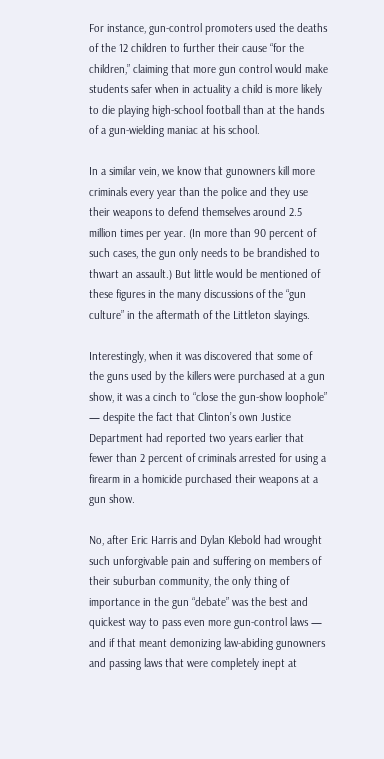For instance, gun-control promoters used the deaths of the 12 children to further their cause “for the children,” claiming that more gun control would make students safer when in actuality a child is more likely to die playing high-school football than at the hands of a gun-wielding maniac at his school.

In a similar vein, we know that gunowners kill more criminals every year than the police and they use their weapons to defend themselves around 2.5 million times per year. (In more than 90 percent of such cases, the gun only needs to be brandished to thwart an assault.) But little would be mentioned of these figures in the many discussions of the “gun culture” in the aftermath of the Littleton slayings.

Interestingly, when it was discovered that some of the guns used by the killers were purchased at a gun show, it was a cinch to “close the gun-show loophole” — despite the fact that Clinton’s own Justice Department had reported two years earlier that fewer than 2 percent of criminals arrested for using a firearm in a homicide purchased their weapons at a gun show.

No, after Eric Harris and Dylan Klebold had wrought such unforgivable pain and suffering on members of their suburban community, the only thing of importance in the gun “debate” was the best and quickest way to pass even more gun-control laws — and if that meant demonizing law-abiding gunowners and passing laws that were completely inept at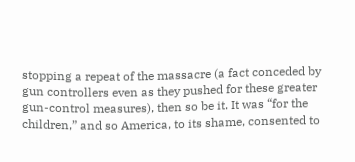stopping a repeat of the massacre (a fact conceded by gun controllers even as they pushed for these greater gun-control measures), then so be it. It was “for the children,” and so America, to its shame, consented to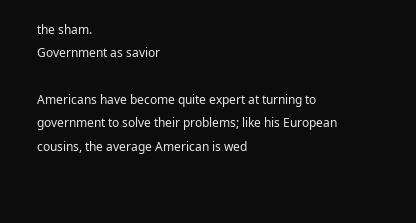the sham.
Government as savior

Americans have become quite expert at turning to government to solve their problems; like his European cousins, the average American is wed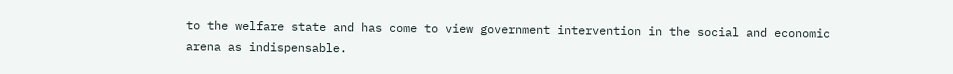to the welfare state and has come to view government intervention in the social and economic arena as indispensable.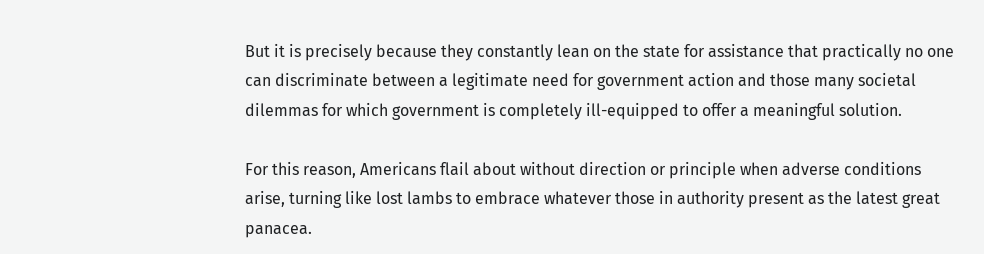But it is precisely because they constantly lean on the state for assistance that practically no one can discriminate between a legitimate need for government action and those many societal dilemmas for which government is completely ill-equipped to offer a meaningful solution.

For this reason, Americans flail about without direction or principle when adverse conditions arise, turning like lost lambs to embrace whatever those in authority present as the latest great panacea.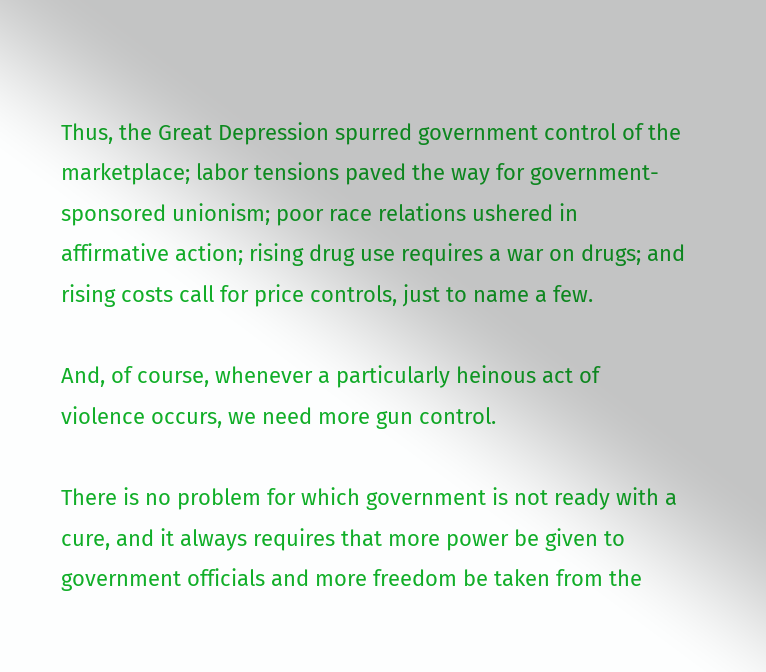Thus, the Great Depression spurred government control of the marketplace; labor tensions paved the way for government-sponsored unionism; poor race relations ushered in affirmative action; rising drug use requires a war on drugs; and rising costs call for price controls, just to name a few.

And, of course, whenever a particularly heinous act of violence occurs, we need more gun control.

There is no problem for which government is not ready with a cure, and it always requires that more power be given to government officials and more freedom be taken from the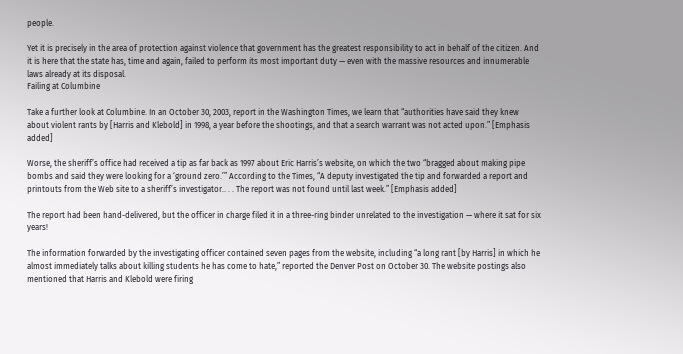people.

Yet it is precisely in the area of protection against violence that government has the greatest responsibility to act in behalf of the citizen. And it is here that the state has, time and again, failed to perform its most important duty — even with the massive resources and innumerable laws already at its disposal.
Failing at Columbine

Take a further look at Columbine. In an October 30, 2003, report in the Washington Times, we learn that “authorities have said they knew about violent rants by [Harris and Klebold] in 1998, a year before the shootings, and that a search warrant was not acted upon.” [Emphasis added]

Worse, the sheriff’s office had received a tip as far back as 1997 about Eric Harris’s website, on which the two “bragged about making pipe bombs and said they were looking for a ‘ground zero.’” According to the Times, “A deputy investigated the tip and forwarded a report and printouts from the Web site to a sheriff’s investigator.. . . The report was not found until last week.” [Emphasis added]

The report had been hand-delivered, but the officer in charge filed it in a three-ring binder unrelated to the investigation — where it sat for six years!

The information forwarded by the investigating officer contained seven pages from the website, including “a long rant [by Harris] in which he almost immediately talks about killing students he has come to hate,” reported the Denver Post on October 30. The website postings also mentioned that Harris and Klebold were firing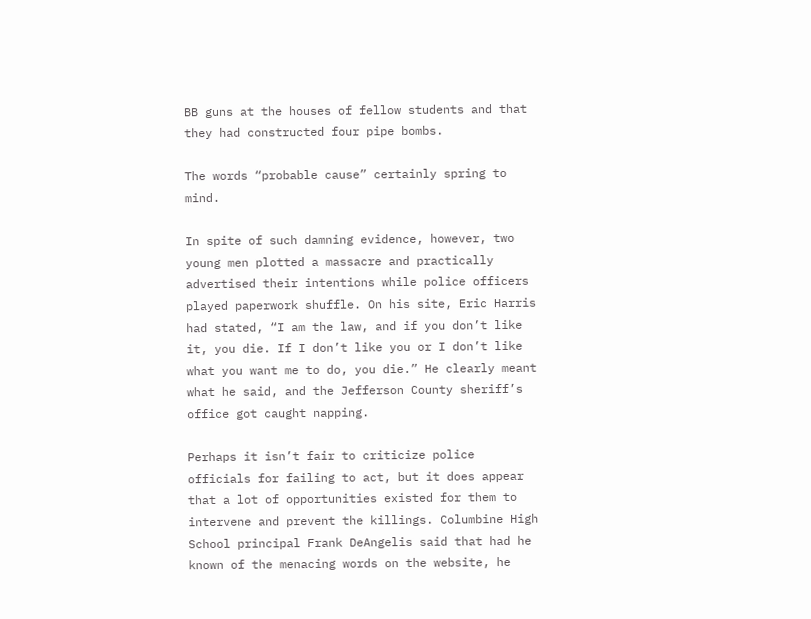BB guns at the houses of fellow students and that they had constructed four pipe bombs.

The words “probable cause” certainly spring to mind.

In spite of such damning evidence, however, two young men plotted a massacre and practically advertised their intentions while police officers played paperwork shuffle. On his site, Eric Harris had stated, “I am the law, and if you don’t like it, you die. If I don’t like you or I don’t like what you want me to do, you die.” He clearly meant what he said, and the Jefferson County sheriff’s office got caught napping.

Perhaps it isn’t fair to criticize police officials for failing to act, but it does appear that a lot of opportunities existed for them to intervene and prevent the killings. Columbine High School principal Frank DeAngelis said that had he known of the menacing words on the website, he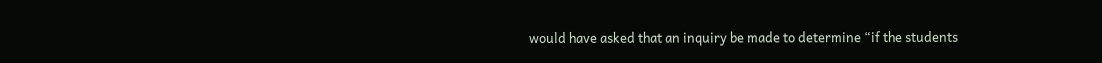would have asked that an inquiry be made to determine “if the students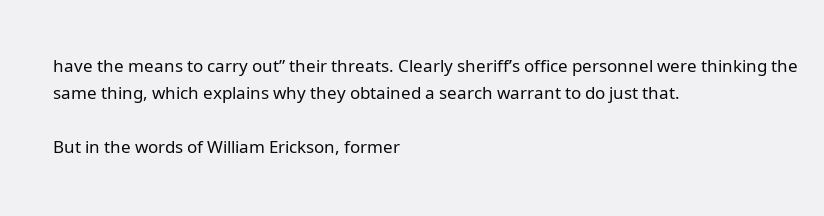have the means to carry out” their threats. Clearly sheriff’s office personnel were thinking the same thing, which explains why they obtained a search warrant to do just that.

But in the words of William Erickson, former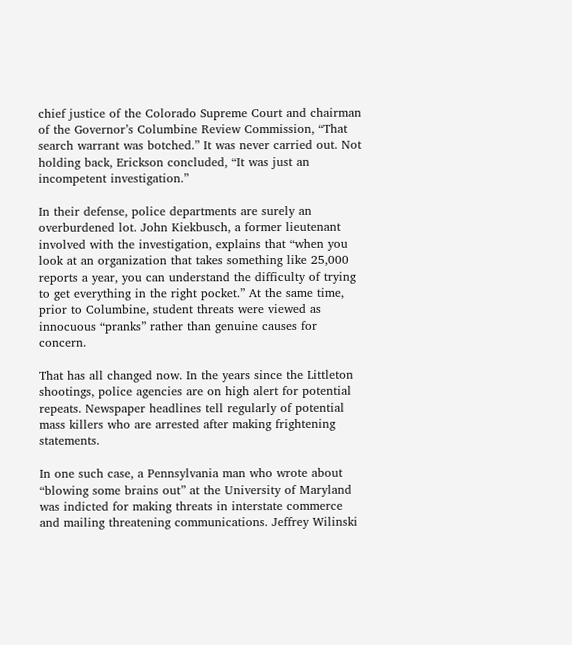chief justice of the Colorado Supreme Court and chairman of the Governor’s Columbine Review Commission, “That search warrant was botched.” It was never carried out. Not holding back, Erickson concluded, “It was just an incompetent investigation.”

In their defense, police departments are surely an overburdened lot. John Kiekbusch, a former lieutenant involved with the investigation, explains that “when you look at an organization that takes something like 25,000 reports a year, you can understand the difficulty of trying to get everything in the right pocket.” At the same time, prior to Columbine, student threats were viewed as innocuous “pranks” rather than genuine causes for concern.

That has all changed now. In the years since the Littleton shootings, police agencies are on high alert for potential repeats. Newspaper headlines tell regularly of potential mass killers who are arrested after making frightening statements.

In one such case, a Pennsylvania man who wrote about “blowing some brains out” at the University of Maryland was indicted for making threats in interstate commerce and mailing threatening communications. Jeffrey Wilinski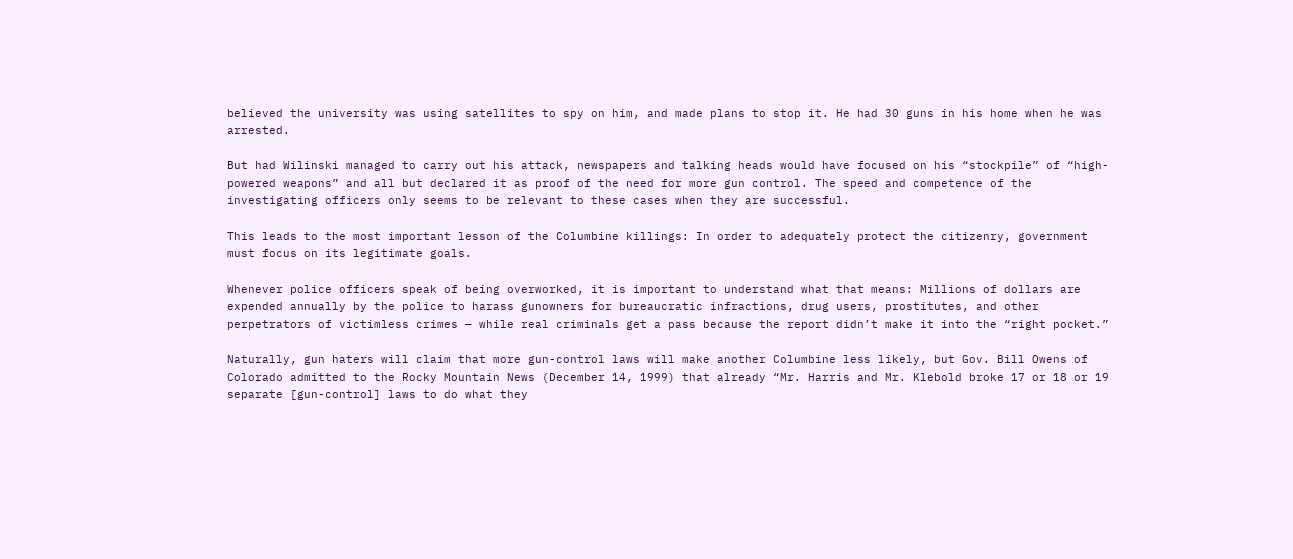believed the university was using satellites to spy on him, and made plans to stop it. He had 30 guns in his home when he was arrested.

But had Wilinski managed to carry out his attack, newspapers and talking heads would have focused on his “stockpile” of “high-powered weapons” and all but declared it as proof of the need for more gun control. The speed and competence of the investigating officers only seems to be relevant to these cases when they are successful.

This leads to the most important lesson of the Columbine killings: In order to adequately protect the citizenry, government must focus on its legitimate goals.

Whenever police officers speak of being overworked, it is important to understand what that means: Millions of dollars are expended annually by the police to harass gunowners for bureaucratic infractions, drug users, prostitutes, and other perpetrators of victimless crimes — while real criminals get a pass because the report didn’t make it into the “right pocket.”

Naturally, gun haters will claim that more gun-control laws will make another Columbine less likely, but Gov. Bill Owens of Colorado admitted to the Rocky Mountain News (December 14, 1999) that already “Mr. Harris and Mr. Klebold broke 17 or 18 or 19 separate [gun-control] laws to do what they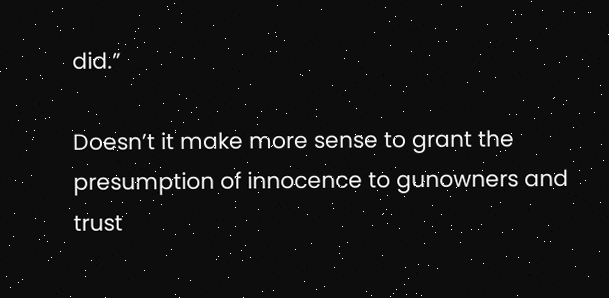did.”

Doesn’t it make more sense to grant the presumption of innocence to gunowners and trust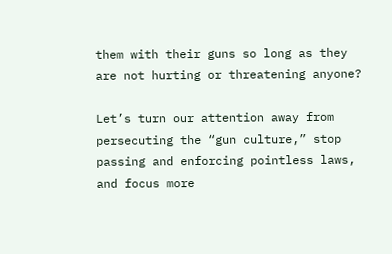them with their guns so long as they are not hurting or threatening anyone?

Let’s turn our attention away from persecuting the “gun culture,” stop passing and enforcing pointless laws, and focus more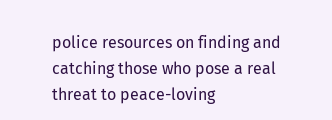police resources on finding and catching those who pose a real threat to peace-loving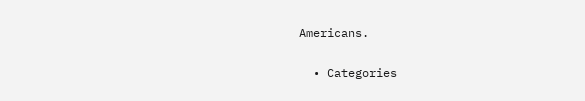Americans.

  • Categories